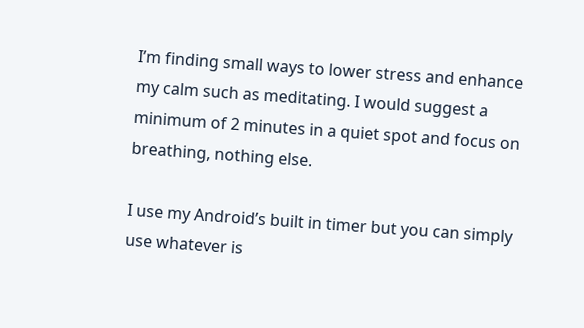I’m finding small ways to lower stress and enhance my calm such as meditating. I would suggest a minimum of 2 minutes in a quiet spot and focus on breathing, nothing else.

I use my Android’s built in timer but you can simply use whatever is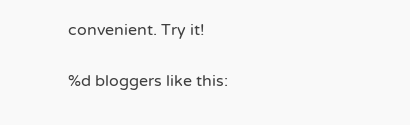convenient. Try it!

%d bloggers like this: